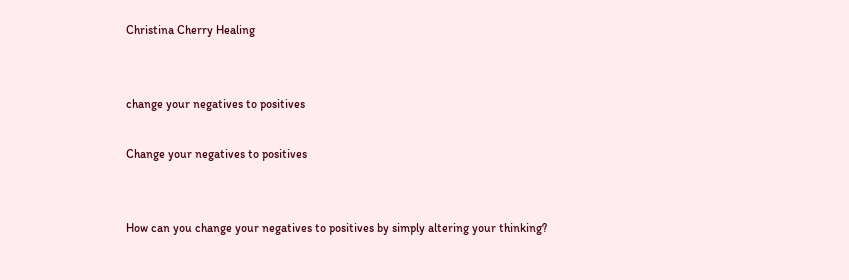Christina Cherry Healing


change your negatives to positives

Change your negatives to positives


How can you change your negatives to positives by simply altering your thinking?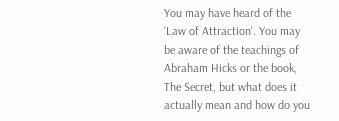You may have heard of the ‘Law of Attraction’. You may be aware of the teachings of Abraham Hicks or the book, The Secret, but what does it actually mean and how do you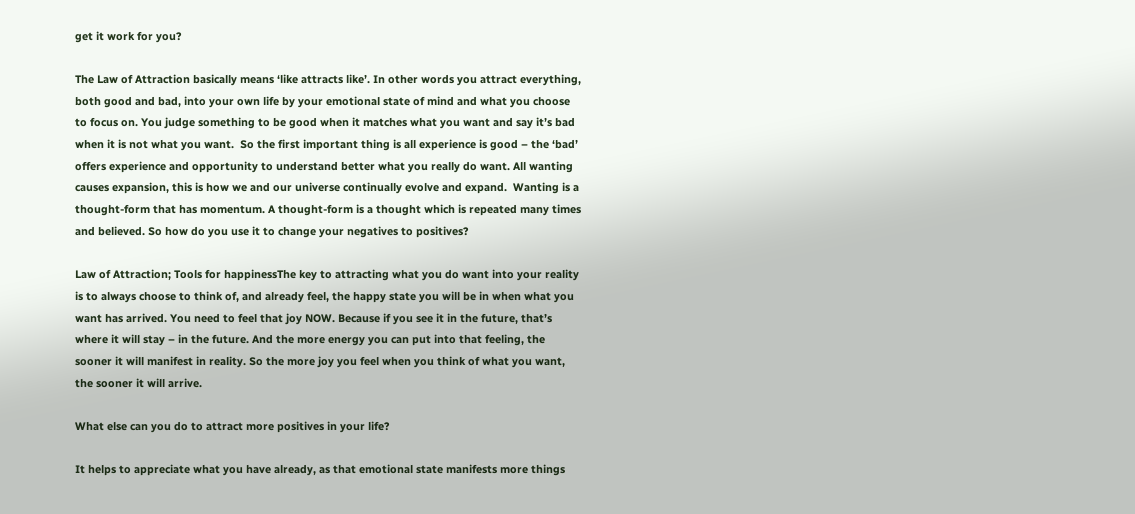get it work for you?

The Law of Attraction basically means ‘like attracts like’. In other words you attract everything, both good and bad, into your own life by your emotional state of mind and what you choose to focus on. You judge something to be good when it matches what you want and say it’s bad when it is not what you want.  So the first important thing is all experience is good – the ‘bad’ offers experience and opportunity to understand better what you really do want. All wanting causes expansion, this is how we and our universe continually evolve and expand.  Wanting is a thought-form that has momentum. A thought-form is a thought which is repeated many times and believed. So how do you use it to change your negatives to positives?

Law of Attraction; Tools for happinessThe key to attracting what you do want into your reality is to always choose to think of, and already feel, the happy state you will be in when what you want has arrived. You need to feel that joy NOW. Because if you see it in the future, that’s where it will stay – in the future. And the more energy you can put into that feeling, the sooner it will manifest in reality. So the more joy you feel when you think of what you want, the sooner it will arrive.

What else can you do to attract more positives in your life?

It helps to appreciate what you have already, as that emotional state manifests more things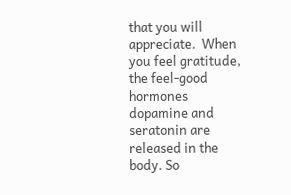that you will appreciate.  When you feel gratitude, the feel-good hormones dopamine and seratonin are released in the body. So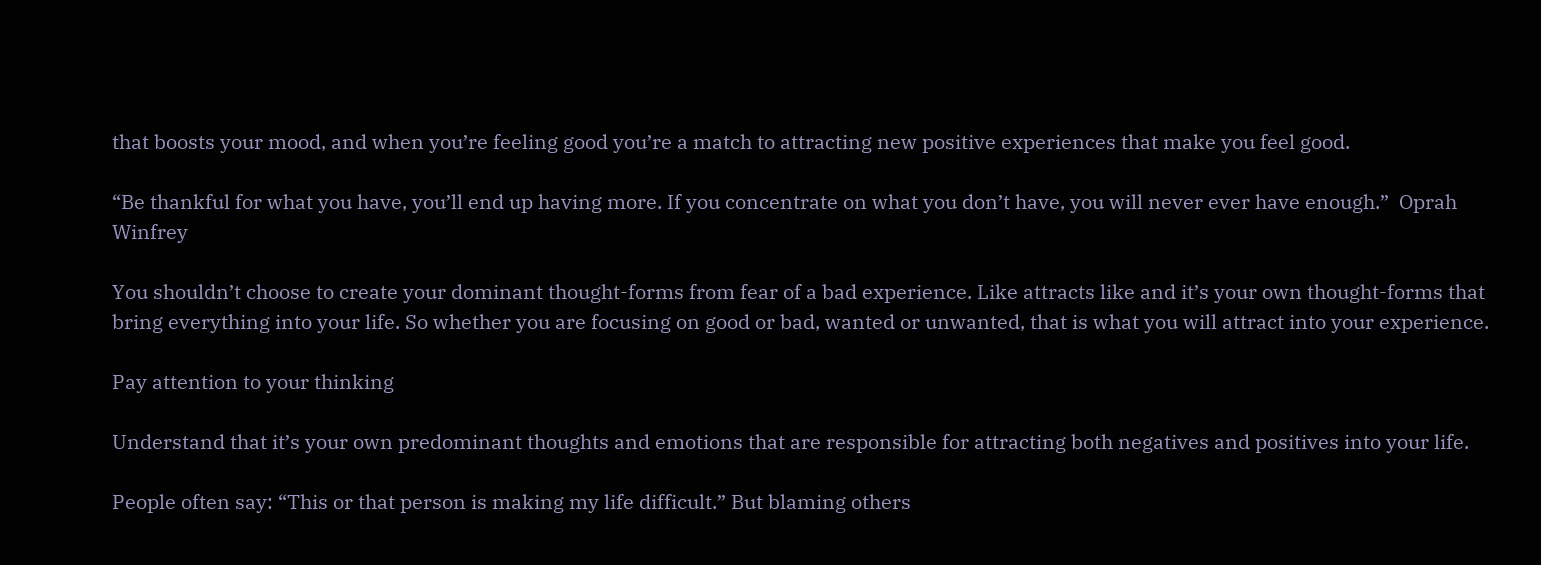that boosts your mood, and when you’re feeling good you’re a match to attracting new positive experiences that make you feel good.

“Be thankful for what you have, you’ll end up having more. If you concentrate on what you don’t have, you will never ever have enough.”  Oprah Winfrey

You shouldn’t choose to create your dominant thought-forms from fear of a bad experience. Like attracts like and it’s your own thought-forms that bring everything into your life. So whether you are focusing on good or bad, wanted or unwanted, that is what you will attract into your experience.

Pay attention to your thinking

Understand that it’s your own predominant thoughts and emotions that are responsible for attracting both negatives and positives into your life.

People often say: “This or that person is making my life difficult.” But blaming others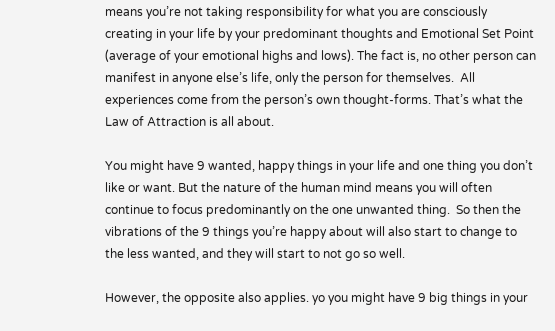means you’re not taking responsibility for what you are consciously creating in your life by your predominant thoughts and Emotional Set Point (average of your emotional highs and lows). The fact is, no other person can manifest in anyone else’s life, only the person for themselves.  All experiences come from the person’s own thought-forms. That’s what the Law of Attraction is all about.

You might have 9 wanted, happy things in your life and one thing you don’t like or want. But the nature of the human mind means you will often continue to focus predominantly on the one unwanted thing.  So then the vibrations of the 9 things you’re happy about will also start to change to the less wanted, and they will start to not go so well.

However, the opposite also applies. yo you might have 9 big things in your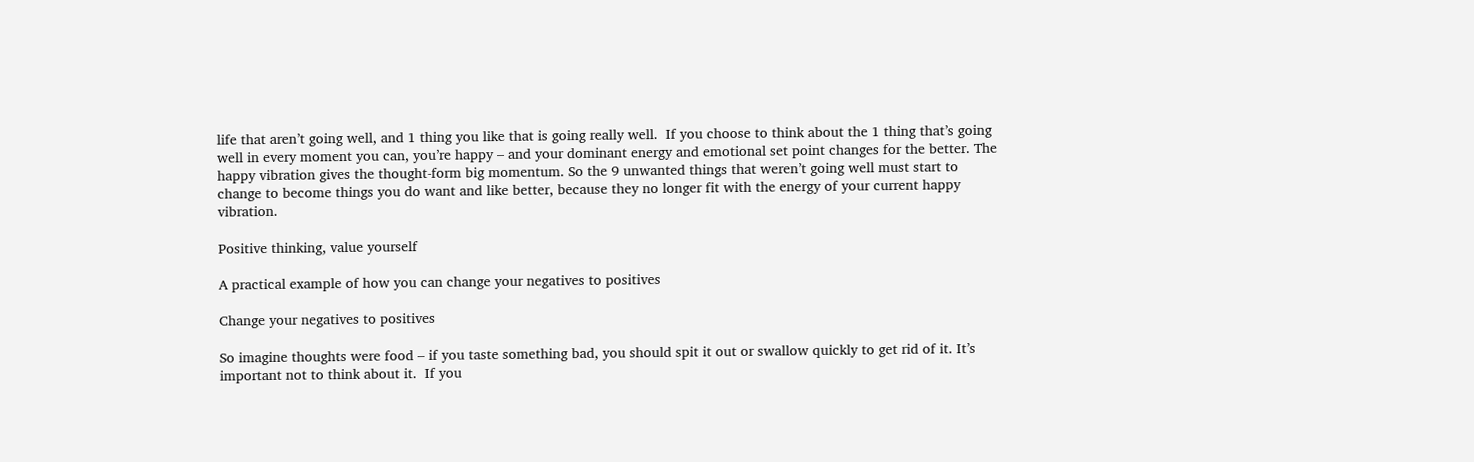life that aren’t going well, and 1 thing you like that is going really well.  If you choose to think about the 1 thing that’s going well in every moment you can, you’re happy – and your dominant energy and emotional set point changes for the better. The happy vibration gives the thought-form big momentum. So the 9 unwanted things that weren’t going well must start to change to become things you do want and like better, because they no longer fit with the energy of your current happy vibration.

Positive thinking, value yourself

A practical example of how you can change your negatives to positives

Change your negatives to positives

So imagine thoughts were food – if you taste something bad, you should spit it out or swallow quickly to get rid of it. It’s important not to think about it.  If you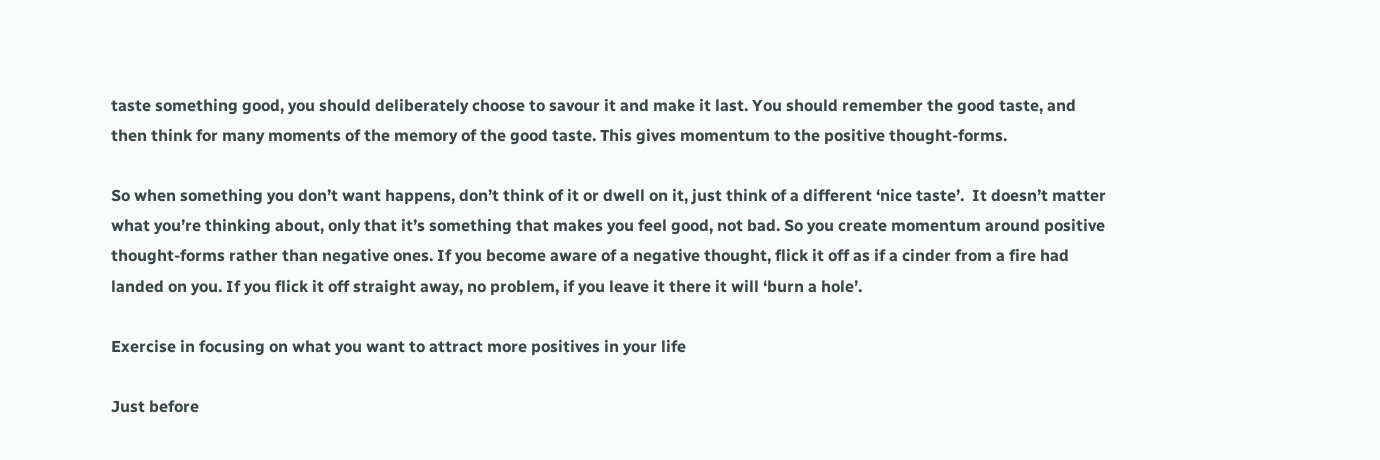taste something good, you should deliberately choose to savour it and make it last. You should remember the good taste, and then think for many moments of the memory of the good taste. This gives momentum to the positive thought-forms.

So when something you don’t want happens, don’t think of it or dwell on it, just think of a different ‘nice taste’.  It doesn’t matter what you’re thinking about, only that it’s something that makes you feel good, not bad. So you create momentum around positive thought-forms rather than negative ones. If you become aware of a negative thought, flick it off as if a cinder from a fire had landed on you. If you flick it off straight away, no problem, if you leave it there it will ‘burn a hole’.

Exercise in focusing on what you want to attract more positives in your life

Just before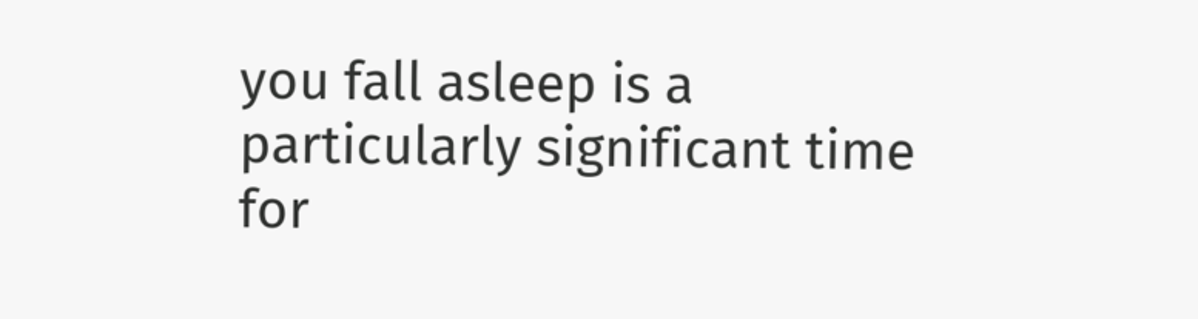you fall asleep is a particularly significant time for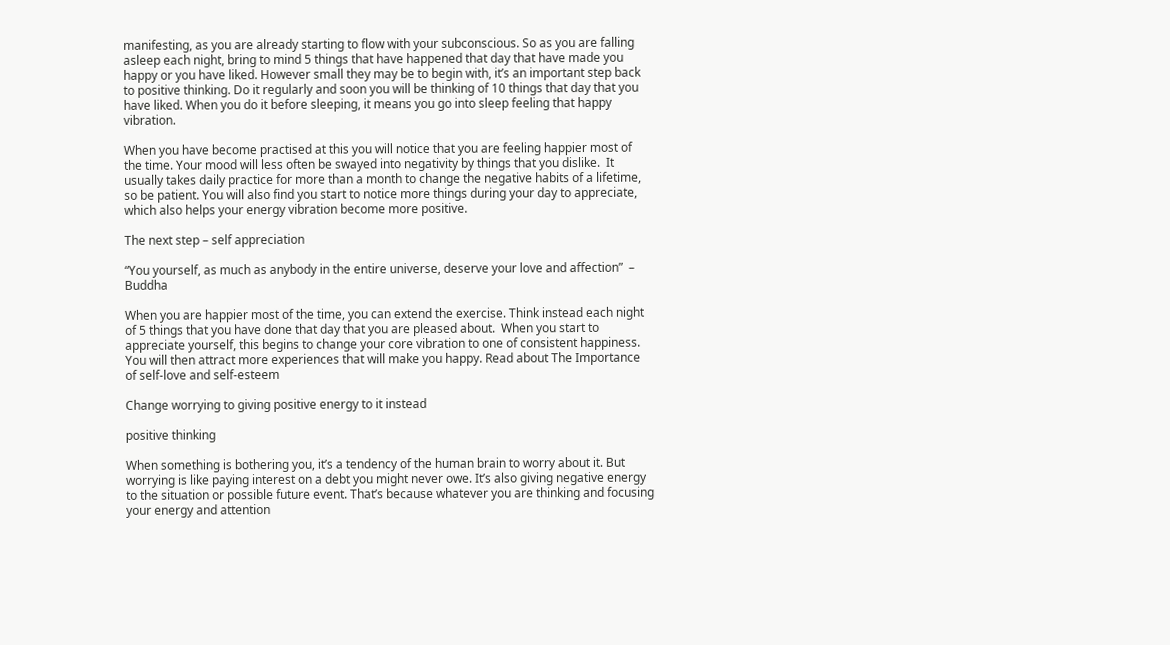manifesting, as you are already starting to flow with your subconscious. So as you are falling asleep each night, bring to mind 5 things that have happened that day that have made you happy or you have liked. However small they may be to begin with, it’s an important step back to positive thinking. Do it regularly and soon you will be thinking of 10 things that day that you have liked. When you do it before sleeping, it means you go into sleep feeling that happy vibration.

When you have become practised at this you will notice that you are feeling happier most of the time. Your mood will less often be swayed into negativity by things that you dislike.  It usually takes daily practice for more than a month to change the negative habits of a lifetime, so be patient. You will also find you start to notice more things during your day to appreciate, which also helps your energy vibration become more positive.

The next step – self appreciation

“You yourself, as much as anybody in the entire universe, deserve your love and affection”  – Buddha

When you are happier most of the time, you can extend the exercise. Think instead each night of 5 things that you have done that day that you are pleased about.  When you start to appreciate yourself, this begins to change your core vibration to one of consistent happiness. You will then attract more experiences that will make you happy. Read about The Importance of self-love and self-esteem

Change worrying to giving positive energy to it instead

positive thinking

When something is bothering you, it’s a tendency of the human brain to worry about it. But worrying is like paying interest on a debt you might never owe. It’s also giving negative energy to the situation or possible future event. That’s because whatever you are thinking and focusing your energy and attention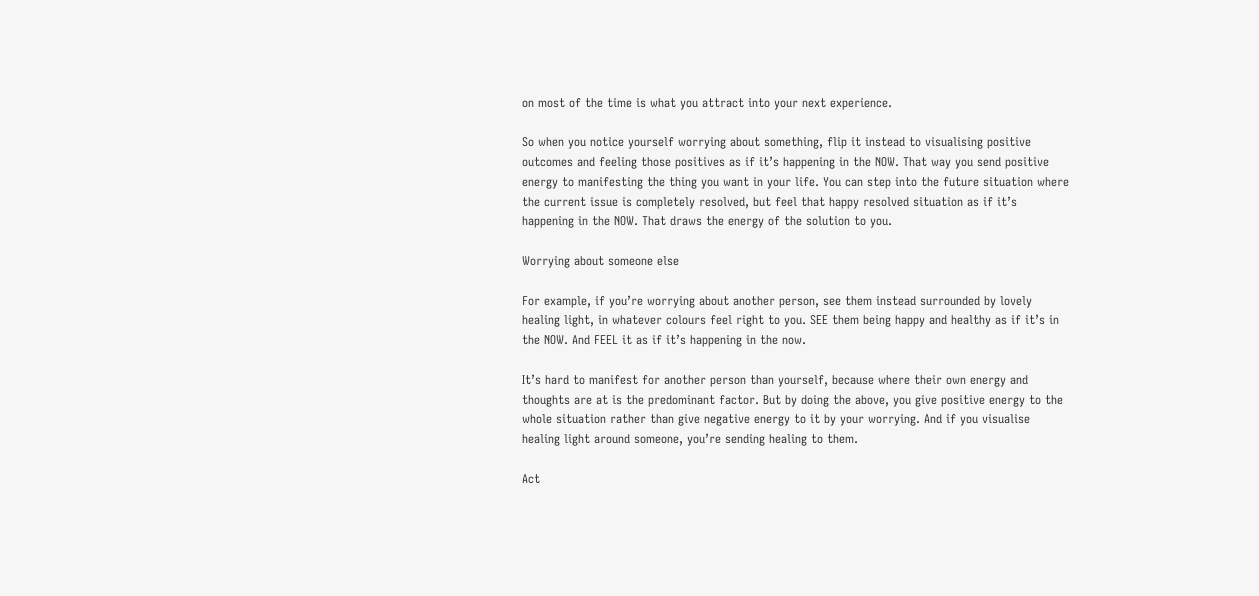on most of the time is what you attract into your next experience.

So when you notice yourself worrying about something, flip it instead to visualising positive outcomes and feeling those positives as if it’s happening in the NOW. That way you send positive energy to manifesting the thing you want in your life. You can step into the future situation where the current issue is completely resolved, but feel that happy resolved situation as if it’s happening in the NOW. That draws the energy of the solution to you.

Worrying about someone else

For example, if you’re worrying about another person, see them instead surrounded by lovely healing light, in whatever colours feel right to you. SEE them being happy and healthy as if it’s in the NOW. And FEEL it as if it’s happening in the now.

It’s hard to manifest for another person than yourself, because where their own energy and thoughts are at is the predominant factor. But by doing the above, you give positive energy to the whole situation rather than give negative energy to it by your worrying. And if you visualise healing light around someone, you’re sending healing to them.

Act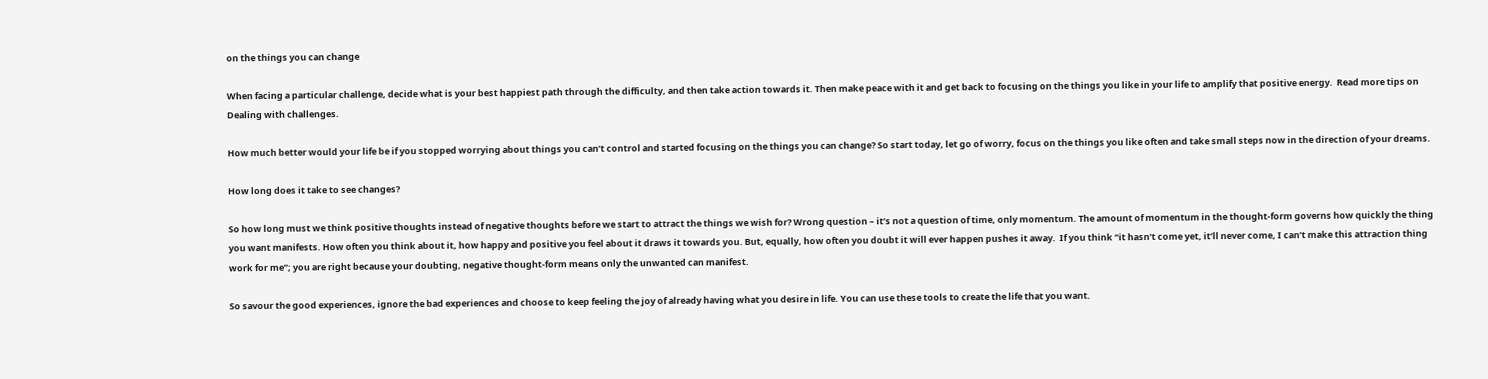on the things you can change

When facing a particular challenge, decide what is your best happiest path through the difficulty, and then take action towards it. Then make peace with it and get back to focusing on the things you like in your life to amplify that positive energy.  Read more tips on Dealing with challenges.

How much better would your life be if you stopped worrying about things you can’t control and started focusing on the things you can change? So start today, let go of worry, focus on the things you like often and take small steps now in the direction of your dreams.

How long does it take to see changes?

So how long must we think positive thoughts instead of negative thoughts before we start to attract the things we wish for? Wrong question – it’s not a question of time, only momentum. The amount of momentum in the thought-form governs how quickly the thing you want manifests. How often you think about it, how happy and positive you feel about it draws it towards you. But, equally, how often you doubt it will ever happen pushes it away.  If you think “it hasn’t come yet, it’ll never come, I can’t make this attraction thing work for me”; you are right because your doubting, negative thought-form means only the unwanted can manifest.

So savour the good experiences, ignore the bad experiences and choose to keep feeling the joy of already having what you desire in life. You can use these tools to create the life that you want.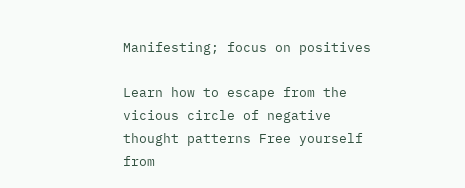Manifesting; focus on positives

Learn how to escape from the vicious circle of negative thought patterns Free yourself from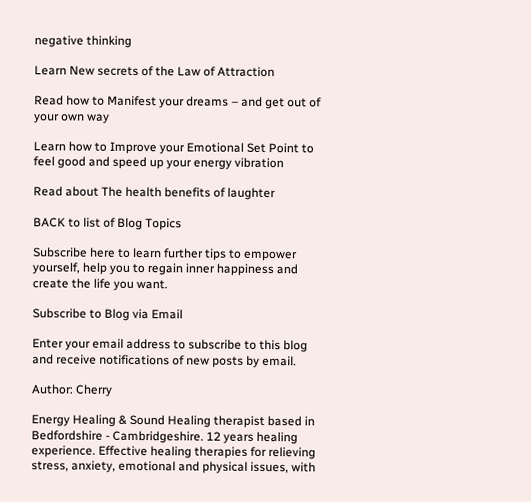negative thinking

Learn New secrets of the Law of Attraction

Read how to Manifest your dreams – and get out of your own way

Learn how to Improve your Emotional Set Point to feel good and speed up your energy vibration

Read about The health benefits of laughter

BACK to list of Blog Topics

Subscribe here to learn further tips to empower yourself, help you to regain inner happiness and create the life you want.

Subscribe to Blog via Email

Enter your email address to subscribe to this blog and receive notifications of new posts by email.

Author: Cherry

Energy Healing & Sound Healing therapist based in Bedfordshire - Cambridgeshire. 12 years healing experience. Effective healing therapies for relieving stress, anxiety, emotional and physical issues, with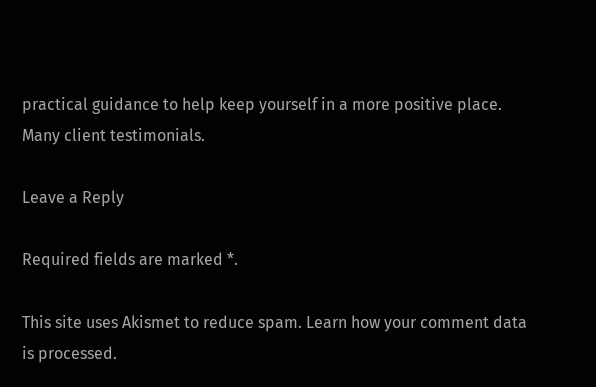practical guidance to help keep yourself in a more positive place. Many client testimonials.

Leave a Reply

Required fields are marked *.

This site uses Akismet to reduce spam. Learn how your comment data is processed.